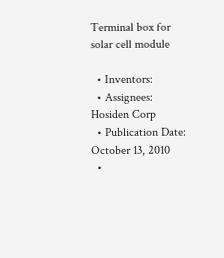Terminal box for solar cell module

  • Inventors:
  • Assignees: Hosiden Corp
  • Publication Date: October 13, 2010
  •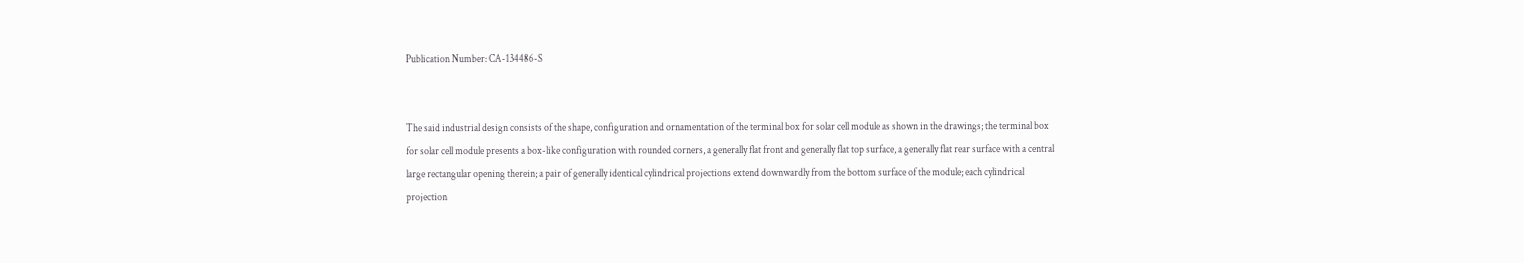Publication Number: CA-134486-S


The said industrial design consists of the shape, configuration and ornamentation of the terminal box for solar cell module as shown in the drawings; the terminal box for solar cell module presents a box-like configuration with rounded corners, a generally flat front and generally flat top surface, a generally flat rear surface with a central large rectangular opening therein; a pair of generally identical cylindrical projections extend downwardly from the bottom surface of the module; each cylindrical projection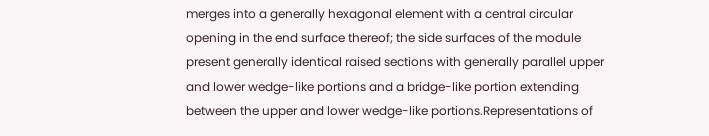merges into a generally hexagonal element with a central circular opening in the end surface thereof; the side surfaces of the module present generally identical raised sections with generally parallel upper and lower wedge-like portions and a bridge-like portion extending between the upper and lower wedge-like portions.Representations of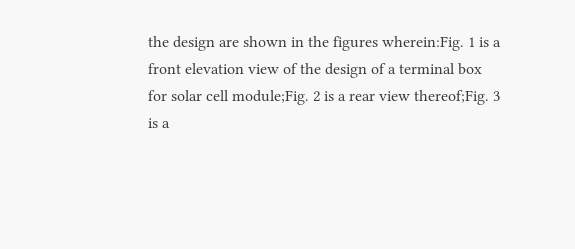the design are shown in the figures wherein:Fig. 1 is a front elevation view of the design of a terminal box for solar cell module;Fig. 2 is a rear view thereof;Fig. 3 is a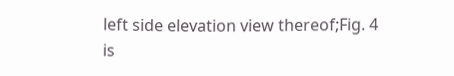left side elevation view thereof;Fig. 4 is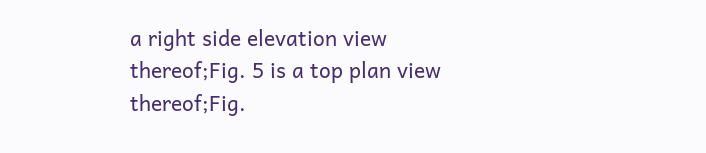a right side elevation view thereof;Fig. 5 is a top plan view thereof;Fig.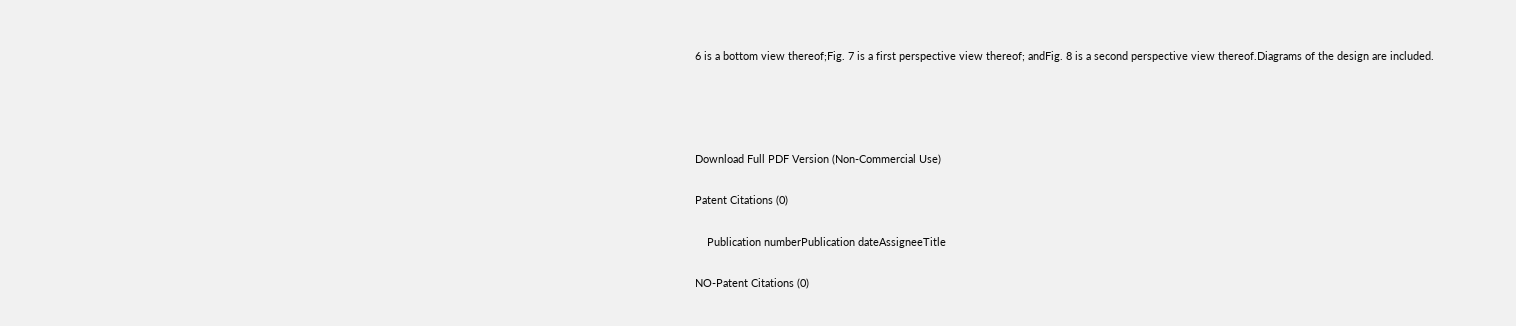6 is a bottom view thereof;Fig. 7 is a first perspective view thereof; andFig. 8 is a second perspective view thereof.Diagrams of the design are included.




Download Full PDF Version (Non-Commercial Use)

Patent Citations (0)

    Publication numberPublication dateAssigneeTitle

NO-Patent Citations (0)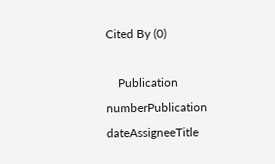Cited By (0)

    Publication numberPublication dateAssigneeTitle